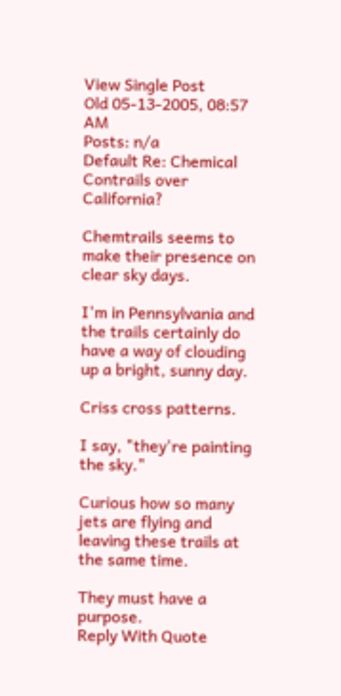View Single Post
Old 05-13-2005, 08:57 AM
Posts: n/a
Default Re: Chemical Contrails over California?

Chemtrails seems to make their presence on clear sky days.

I'm in Pennsylvania and the trails certainly do have a way of clouding up a bright, sunny day.

Criss cross patterns.

I say, "they're painting the sky."

Curious how so many jets are flying and leaving these trails at the same time.

They must have a purpose.
Reply With Quote